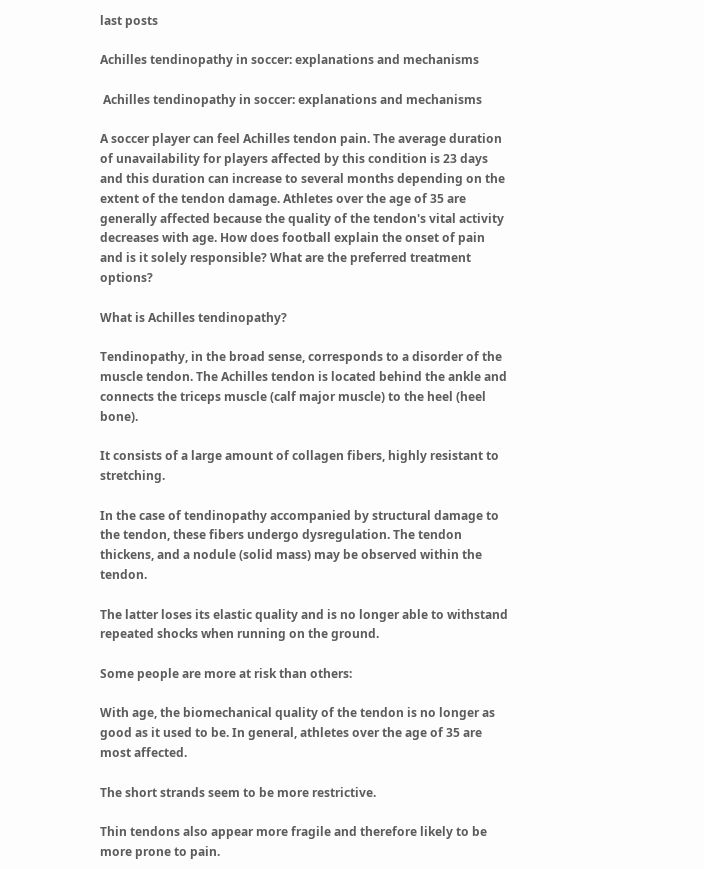last posts

Achilles tendinopathy in soccer: explanations and mechanisms

 Achilles tendinopathy in soccer: explanations and mechanisms

A soccer player can feel Achilles tendon pain. The average duration of unavailability for players affected by this condition is 23 days and this duration can increase to several months depending on the extent of the tendon damage. Athletes over the age of 35 are generally affected because the quality of the tendon's vital activity decreases with age. How does football explain the onset of pain and is it solely responsible? What are the preferred treatment options?

What is Achilles tendinopathy?

Tendinopathy, in the broad sense, corresponds to a disorder of the muscle tendon. The Achilles tendon is located behind the ankle and connects the triceps muscle (calf major muscle) to the heel (heel bone).

It consists of a large amount of collagen fibers, highly resistant to stretching.

In the case of tendinopathy accompanied by structural damage to the tendon, these fibers undergo dysregulation. The tendon thickens, and a nodule (solid mass) may be observed within the tendon.

The latter loses its elastic quality and is no longer able to withstand repeated shocks when running on the ground.

Some people are more at risk than others:

With age, the biomechanical quality of the tendon is no longer as good as it used to be. In general, athletes over the age of 35 are most affected.

The short strands seem to be more restrictive.

Thin tendons also appear more fragile and therefore likely to be more prone to pain.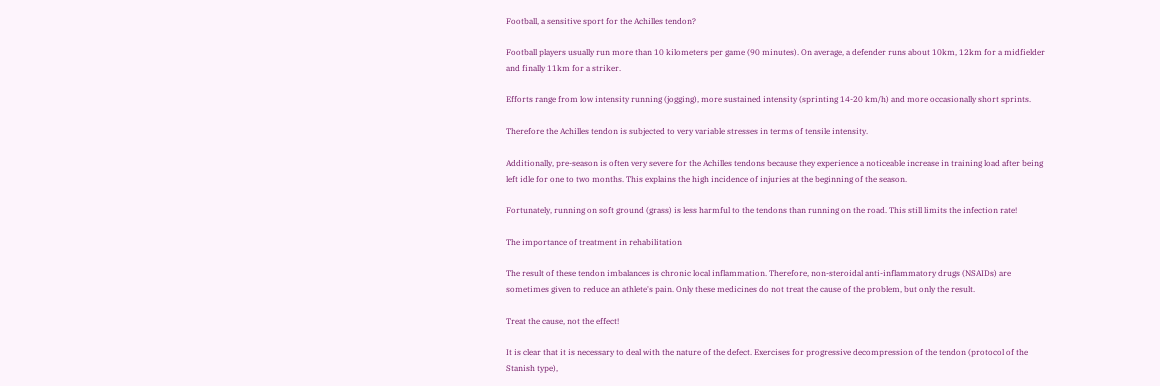Football, a sensitive sport for the Achilles tendon?

Football players usually run more than 10 kilometers per game (90 minutes). On average, a defender runs about 10km, 12km for a midfielder and finally 11km for a striker.

Efforts range from low intensity running (jogging), more sustained intensity (sprinting 14-20 km/h) and more occasionally short sprints.

Therefore the Achilles tendon is subjected to very variable stresses in terms of tensile intensity.

Additionally, pre-season is often very severe for the Achilles tendons because they experience a noticeable increase in training load after being left idle for one to two months. This explains the high incidence of injuries at the beginning of the season.

Fortunately, running on soft ground (grass) is less harmful to the tendons than running on the road. This still limits the infection rate!

The importance of treatment in rehabilitation

The result of these tendon imbalances is chronic local inflammation. Therefore, non-steroidal anti-inflammatory drugs (NSAIDs) are sometimes given to reduce an athlete's pain. Only these medicines do not treat the cause of the problem, but only the result.

Treat the cause, not the effect!

It is clear that it is necessary to deal with the nature of the defect. Exercises for progressive decompression of the tendon (protocol of the Stanish type),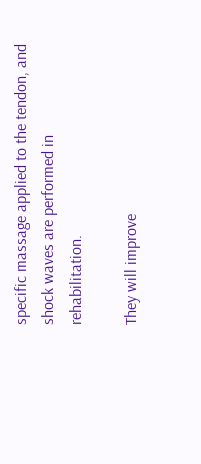specific massage applied to the tendon, and shock waves are performed in rehabilitation.

They will improve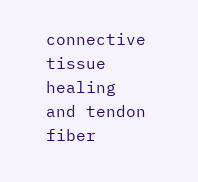connective tissue healing and tendon fiber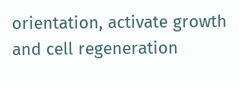orientation, activate growth and cell regeneration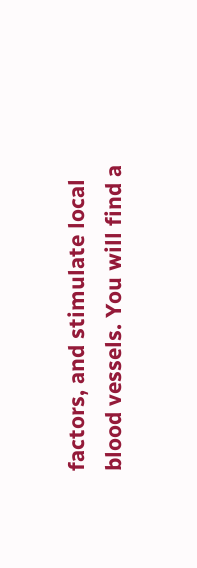factors, and stimulate local blood vessels. You will find a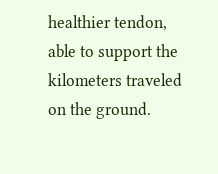healthier tendon, able to support the kilometers traveled on the ground.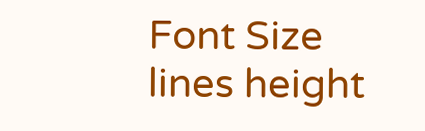Font Size
lines height